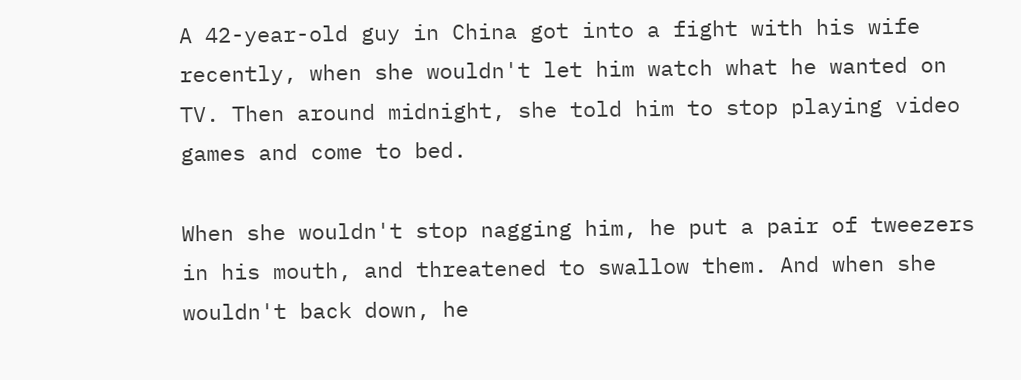A 42-year-old guy in China got into a fight with his wife recently, when she wouldn't let him watch what he wanted on TV. Then around midnight, she told him to stop playing video games and come to bed.

When she wouldn't stop nagging him, he put a pair of tweezers in his mouth, and threatened to swallow them. And when she wouldn't back down, he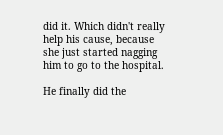did it. Which didn't really help his cause, because she just started nagging him to go to the hospital.

He finally did the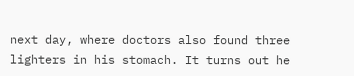next day, where doctors also found three lighters in his stomach. It turns out he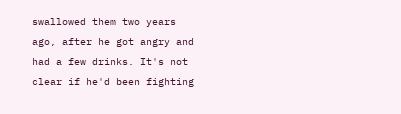swallowed them two years ago, after he got angry and had a few drinks. It's not clear if he'd been fighting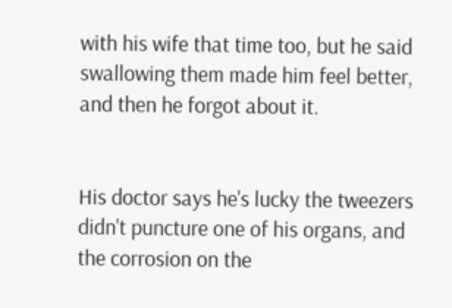with his wife that time too, but he said swallowing them made him feel better, and then he forgot about it.


His doctor says he's lucky the tweezers didn't puncture one of his organs, and the corrosion on the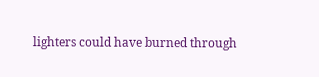lighters could have burned through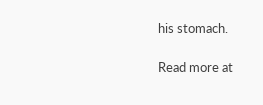his stomach.

Read more at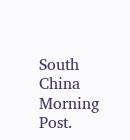South China Morning Post.